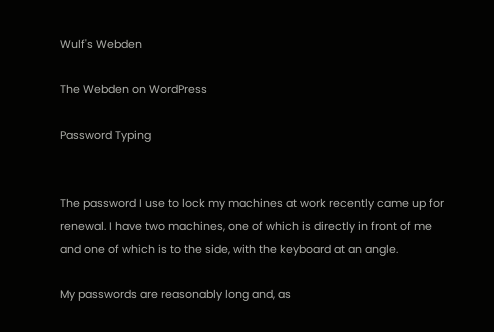Wulf's Webden

The Webden on WordPress

Password Typing


The password I use to lock my machines at work recently came up for renewal. I have two machines, one of which is directly in front of me and one of which is to the side, with the keyboard at an angle.

My passwords are reasonably long and, as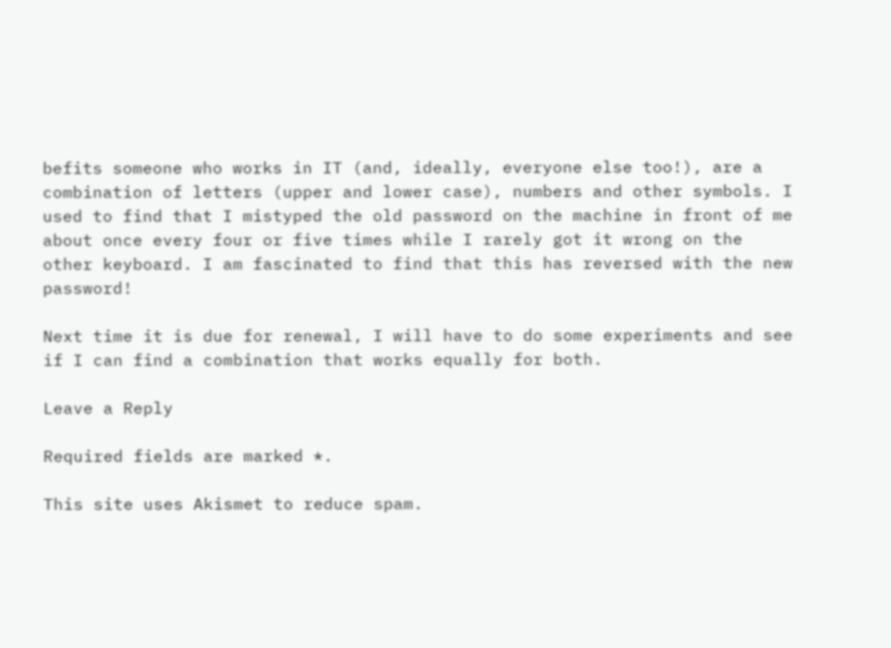befits someone who works in IT (and, ideally, everyone else too!), are a combination of letters (upper and lower case), numbers and other symbols. I used to find that I mistyped the old password on the machine in front of me about once every four or five times while I rarely got it wrong on the other keyboard. I am fascinated to find that this has reversed with the new password!

Next time it is due for renewal, I will have to do some experiments and see if I can find a combination that works equally for both.

Leave a Reply

Required fields are marked *.

This site uses Akismet to reduce spam.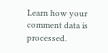Learn how your comment data is processed.